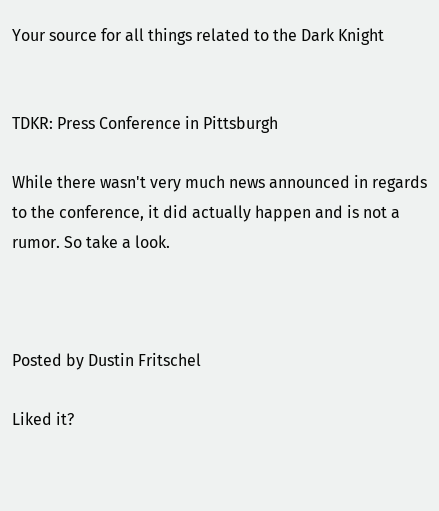Your source for all things related to the Dark Knight


TDKR: Press Conference in Pittsburgh

While there wasn't very much news announced in regards to the conference, it did actually happen and is not a rumor. So take a look.



Posted by Dustin Fritschel

Liked it?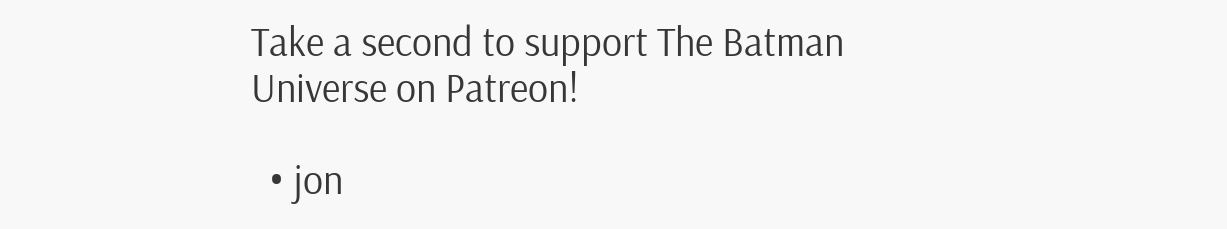Take a second to support The Batman Universe on Patreon!

  • jon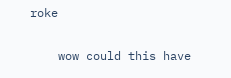roke

    wow could this have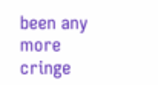been any more cringe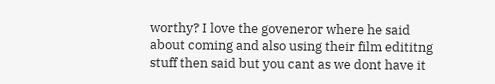worthy? I love the goveneror where he said about coming and also using their film edititng stuff then said but you cant as we dont have it